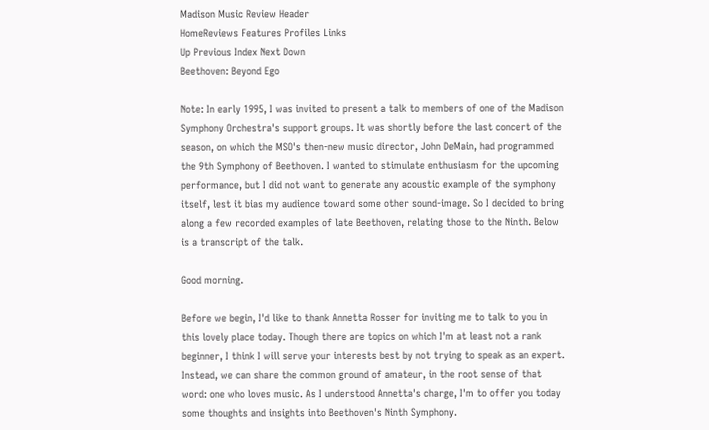Madison Music Review Header
HomeReviews Features Profiles Links
Up Previous Index Next Down
Beethoven: Beyond Ego

Note: In early 1995, I was invited to present a talk to members of one of the Madison Symphony Orchestra's support groups. It was shortly before the last concert of the season, on which the MSO's then-new music director, John DeMain, had programmed the 9th Symphony of Beethoven. I wanted to stimulate enthusiasm for the upcoming performance, but I did not want to generate any acoustic example of the symphony itself, lest it bias my audience toward some other sound-image. So I decided to bring along a few recorded examples of late Beethoven, relating those to the Ninth. Below is a transcript of the talk.

Good morning.

Before we begin, I'd like to thank Annetta Rosser for inviting me to talk to you in this lovely place today. Though there are topics on which I'm at least not a rank beginner, I think I will serve your interests best by not trying to speak as an expert. Instead, we can share the common ground of amateur, in the root sense of that word: one who loves music. As I understood Annetta's charge, I'm to offer you today some thoughts and insights into Beethoven's Ninth Symphony.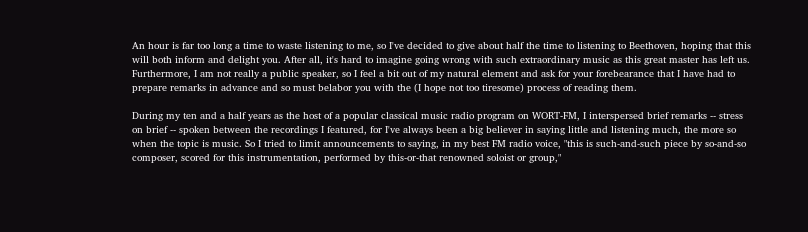An hour is far too long a time to waste listening to me, so I've decided to give about half the time to listening to Beethoven, hoping that this will both inform and delight you. After all, it's hard to imagine going wrong with such extraordinary music as this great master has left us. Furthermore, I am not really a public speaker, so I feel a bit out of my natural element and ask for your forebearance that I have had to prepare remarks in advance and so must belabor you with the (I hope not too tiresome) process of reading them.

During my ten and a half years as the host of a popular classical music radio program on WORT-FM, I interspersed brief remarks -- stress on brief -- spoken between the recordings I featured, for I've always been a big believer in saying little and listening much, the more so when the topic is music. So I tried to limit announcements to saying, in my best FM radio voice, "this is such-and-such piece by so-and-so composer, scored for this instrumentation, performed by this-or-that renowned soloist or group,"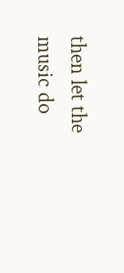then let the music do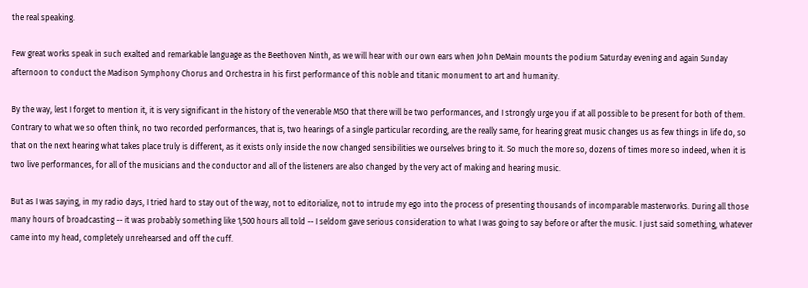the real speaking.

Few great works speak in such exalted and remarkable language as the Beethoven Ninth, as we will hear with our own ears when John DeMain mounts the podium Saturday evening and again Sunday afternoon to conduct the Madison Symphony Chorus and Orchestra in his first performance of this noble and titanic monument to art and humanity.

By the way, lest I forget to mention it, it is very significant in the history of the venerable MSO that there will be two performances, and I strongly urge you if at all possible to be present for both of them. Contrary to what we so often think, no two recorded performances, that is, two hearings of a single particular recording, are the really same, for hearing great music changes us as few things in life do, so that on the next hearing what takes place truly is different, as it exists only inside the now changed sensibilities we ourselves bring to it. So much the more so, dozens of times more so indeed, when it is two live performances, for all of the musicians and the conductor and all of the listeners are also changed by the very act of making and hearing music.

But as I was saying, in my radio days, I tried hard to stay out of the way, not to editorialize, not to intrude my ego into the process of presenting thousands of incomparable masterworks. During all those many hours of broadcasting -- it was probably something like 1,500 hours all told -- I seldom gave serious consideration to what I was going to say before or after the music. I just said something, whatever came into my head, completely unrehearsed and off the cuff.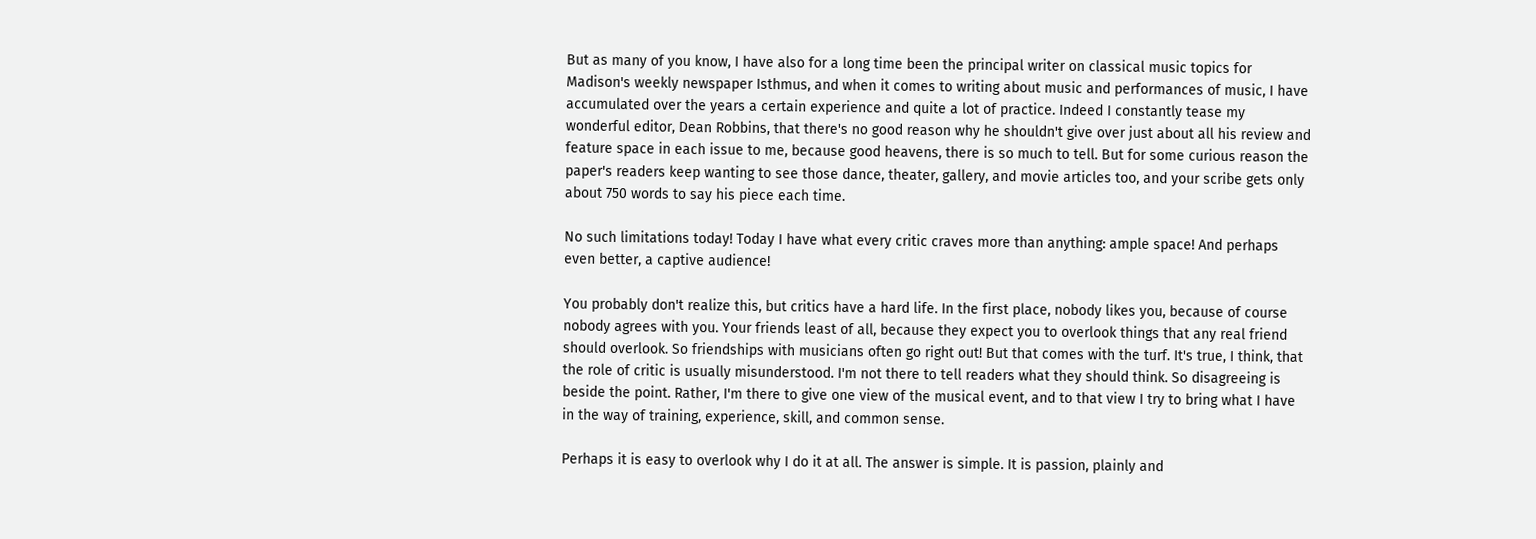But as many of you know, I have also for a long time been the principal writer on classical music topics for Madison's weekly newspaper Isthmus, and when it comes to writing about music and performances of music, I have accumulated over the years a certain experience and quite a lot of practice. Indeed I constantly tease my wonderful editor, Dean Robbins, that there's no good reason why he shouldn't give over just about all his review and feature space in each issue to me, because good heavens, there is so much to tell. But for some curious reason the paper's readers keep wanting to see those dance, theater, gallery, and movie articles too, and your scribe gets only about 750 words to say his piece each time.

No such limitations today! Today I have what every critic craves more than anything: ample space! And perhaps even better, a captive audience!

You probably don't realize this, but critics have a hard life. In the first place, nobody likes you, because of course nobody agrees with you. Your friends least of all, because they expect you to overlook things that any real friend should overlook. So friendships with musicians often go right out! But that comes with the turf. It's true, I think, that the role of critic is usually misunderstood. I'm not there to tell readers what they should think. So disagreeing is beside the point. Rather, I'm there to give one view of the musical event, and to that view I try to bring what I have in the way of training, experience, skill, and common sense.

Perhaps it is easy to overlook why I do it at all. The answer is simple. It is passion, plainly and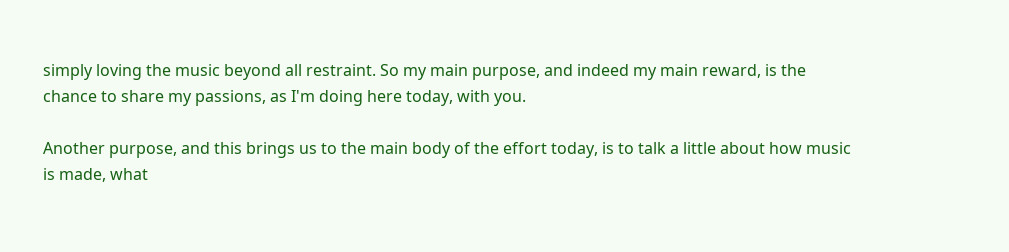simply loving the music beyond all restraint. So my main purpose, and indeed my main reward, is the chance to share my passions, as I'm doing here today, with you.

Another purpose, and this brings us to the main body of the effort today, is to talk a little about how music is made, what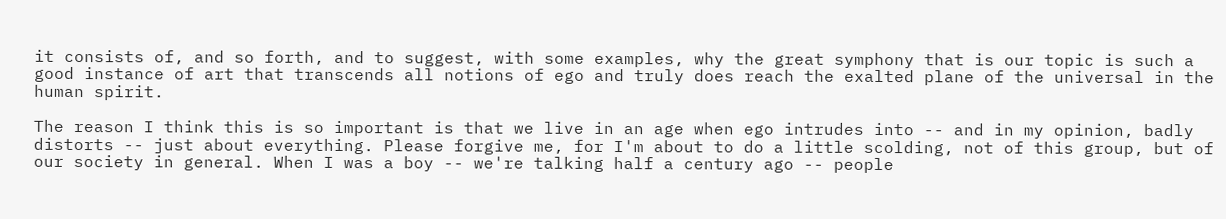it consists of, and so forth, and to suggest, with some examples, why the great symphony that is our topic is such a good instance of art that transcends all notions of ego and truly does reach the exalted plane of the universal in the human spirit.

The reason I think this is so important is that we live in an age when ego intrudes into -- and in my opinion, badly distorts -- just about everything. Please forgive me, for I'm about to do a little scolding, not of this group, but of our society in general. When I was a boy -- we're talking half a century ago -- people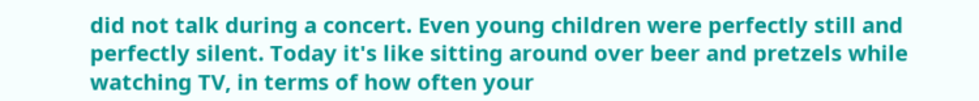did not talk during a concert. Even young children were perfectly still and perfectly silent. Today it's like sitting around over beer and pretzels while watching TV, in terms of how often your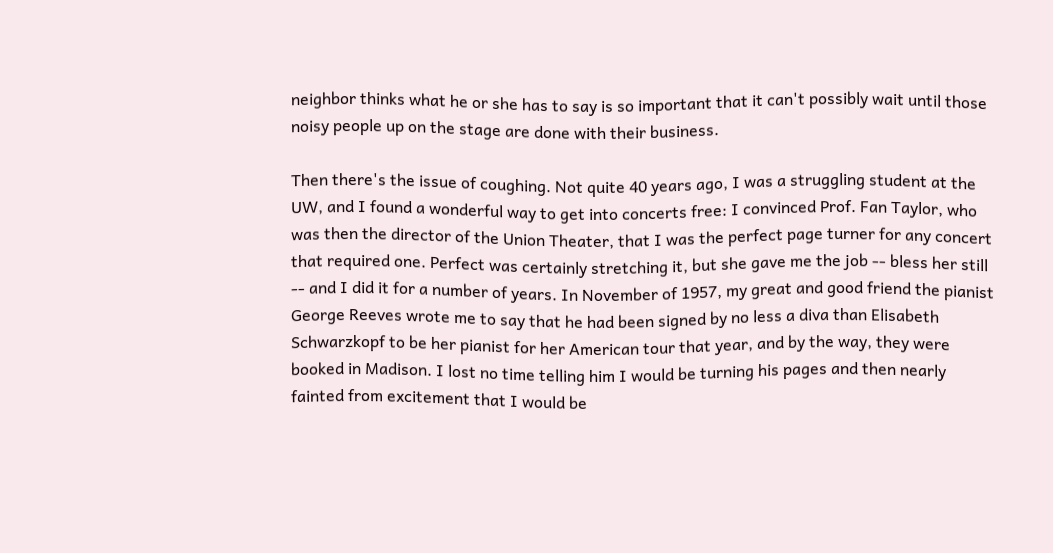neighbor thinks what he or she has to say is so important that it can't possibly wait until those noisy people up on the stage are done with their business.

Then there's the issue of coughing. Not quite 40 years ago, I was a struggling student at the UW, and I found a wonderful way to get into concerts free: I convinced Prof. Fan Taylor, who was then the director of the Union Theater, that I was the perfect page turner for any concert that required one. Perfect was certainly stretching it, but she gave me the job -- bless her still -- and I did it for a number of years. In November of 1957, my great and good friend the pianist George Reeves wrote me to say that he had been signed by no less a diva than Elisabeth Schwarzkopf to be her pianist for her American tour that year, and by the way, they were booked in Madison. I lost no time telling him I would be turning his pages and then nearly fainted from excitement that I would be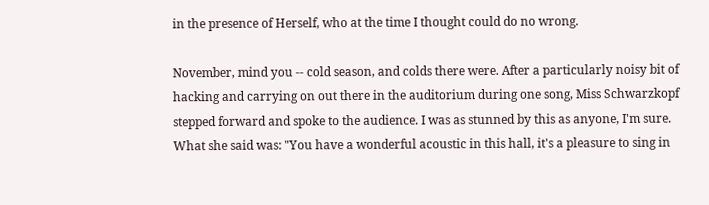in the presence of Herself, who at the time I thought could do no wrong.

November, mind you -- cold season, and colds there were. After a particularly noisy bit of hacking and carrying on out there in the auditorium during one song, Miss Schwarzkopf stepped forward and spoke to the audience. I was as stunned by this as anyone, I'm sure. What she said was: "You have a wonderful acoustic in this hall, it's a pleasure to sing in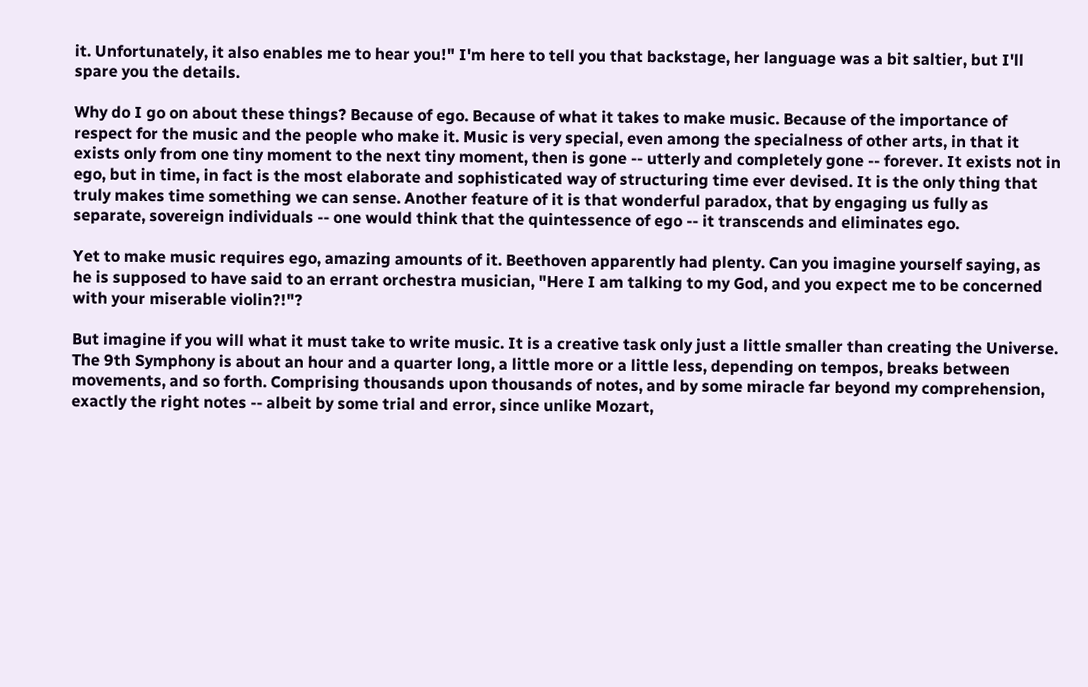it. Unfortunately, it also enables me to hear you!" I'm here to tell you that backstage, her language was a bit saltier, but I'll spare you the details.

Why do I go on about these things? Because of ego. Because of what it takes to make music. Because of the importance of respect for the music and the people who make it. Music is very special, even among the specialness of other arts, in that it exists only from one tiny moment to the next tiny moment, then is gone -- utterly and completely gone -- forever. It exists not in ego, but in time, in fact is the most elaborate and sophisticated way of structuring time ever devised. It is the only thing that truly makes time something we can sense. Another feature of it is that wonderful paradox, that by engaging us fully as separate, sovereign individuals -- one would think that the quintessence of ego -- it transcends and eliminates ego.

Yet to make music requires ego, amazing amounts of it. Beethoven apparently had plenty. Can you imagine yourself saying, as he is supposed to have said to an errant orchestra musician, "Here I am talking to my God, and you expect me to be concerned with your miserable violin?!"?

But imagine if you will what it must take to write music. It is a creative task only just a little smaller than creating the Universe. The 9th Symphony is about an hour and a quarter long, a little more or a little less, depending on tempos, breaks between movements, and so forth. Comprising thousands upon thousands of notes, and by some miracle far beyond my comprehension, exactly the right notes -- albeit by some trial and error, since unlike Mozart,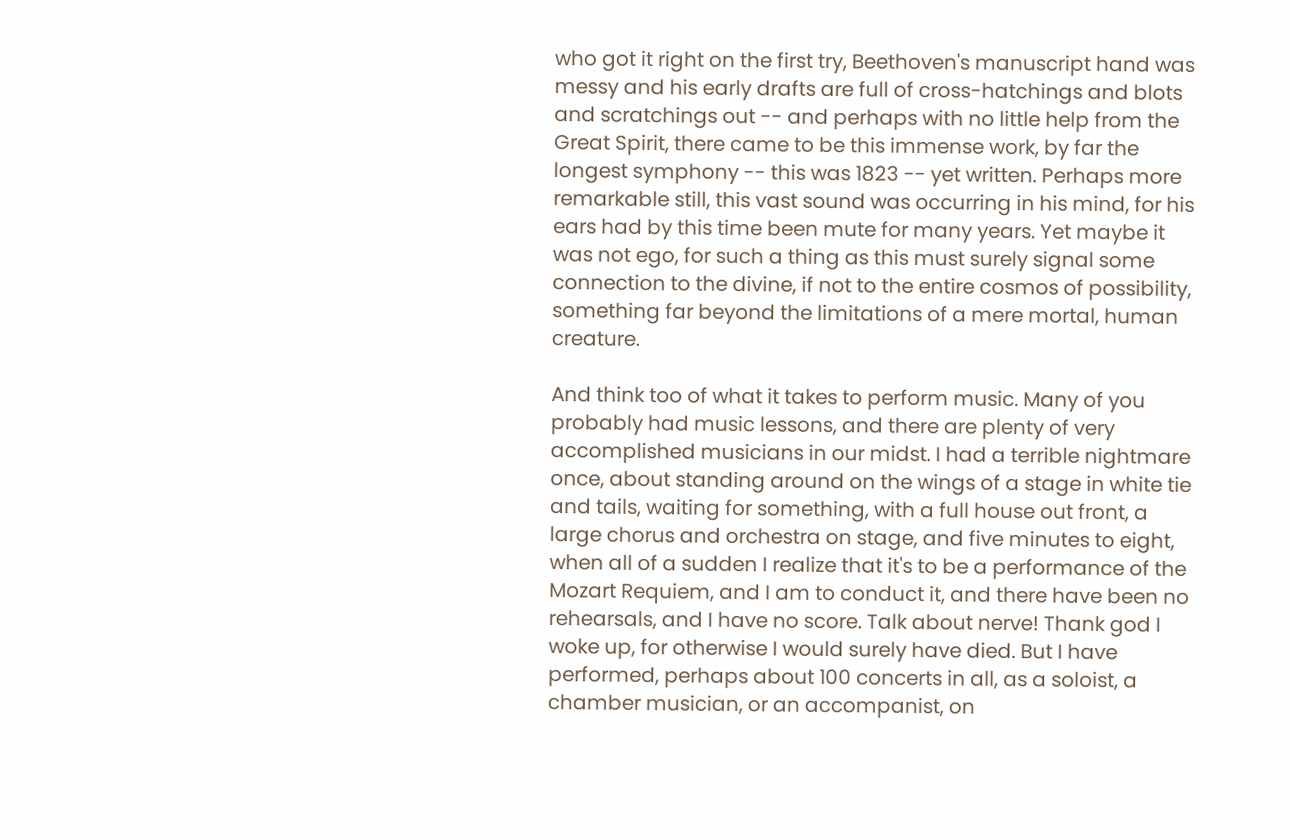who got it right on the first try, Beethoven's manuscript hand was messy and his early drafts are full of cross-hatchings and blots and scratchings out -- and perhaps with no little help from the Great Spirit, there came to be this immense work, by far the longest symphony -- this was 1823 -- yet written. Perhaps more remarkable still, this vast sound was occurring in his mind, for his ears had by this time been mute for many years. Yet maybe it was not ego, for such a thing as this must surely signal some connection to the divine, if not to the entire cosmos of possibility, something far beyond the limitations of a mere mortal, human creature.

And think too of what it takes to perform music. Many of you probably had music lessons, and there are plenty of very accomplished musicians in our midst. I had a terrible nightmare once, about standing around on the wings of a stage in white tie and tails, waiting for something, with a full house out front, a large chorus and orchestra on stage, and five minutes to eight, when all of a sudden I realize that it's to be a performance of the Mozart Requiem, and I am to conduct it, and there have been no rehearsals, and I have no score. Talk about nerve! Thank god I woke up, for otherwise I would surely have died. But I have performed, perhaps about 100 concerts in all, as a soloist, a chamber musician, or an accompanist, on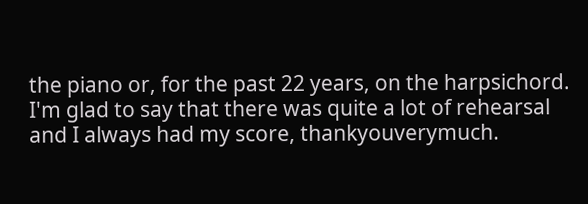the piano or, for the past 22 years, on the harpsichord. I'm glad to say that there was quite a lot of rehearsal and I always had my score, thankyouverymuch.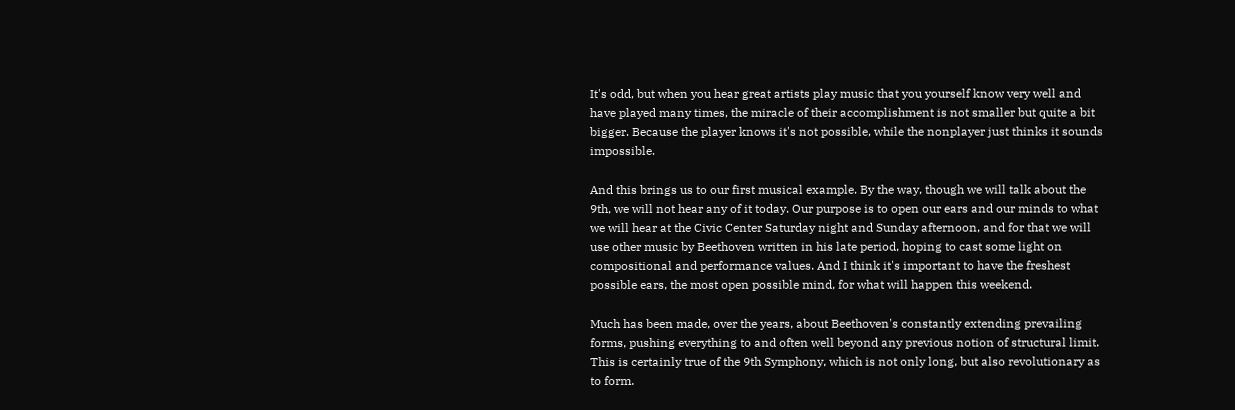It's odd, but when you hear great artists play music that you yourself know very well and have played many times, the miracle of their accomplishment is not smaller but quite a bit bigger. Because the player knows it's not possible, while the nonplayer just thinks it sounds impossible.

And this brings us to our first musical example. By the way, though we will talk about the 9th, we will not hear any of it today. Our purpose is to open our ears and our minds to what we will hear at the Civic Center Saturday night and Sunday afternoon, and for that we will use other music by Beethoven written in his late period, hoping to cast some light on compositional and performance values. And I think it's important to have the freshest possible ears, the most open possible mind, for what will happen this weekend.

Much has been made, over the years, about Beethoven's constantly extending prevailing forms, pushing everything to and often well beyond any previous notion of structural limit. This is certainly true of the 9th Symphony, which is not only long, but also revolutionary as to form.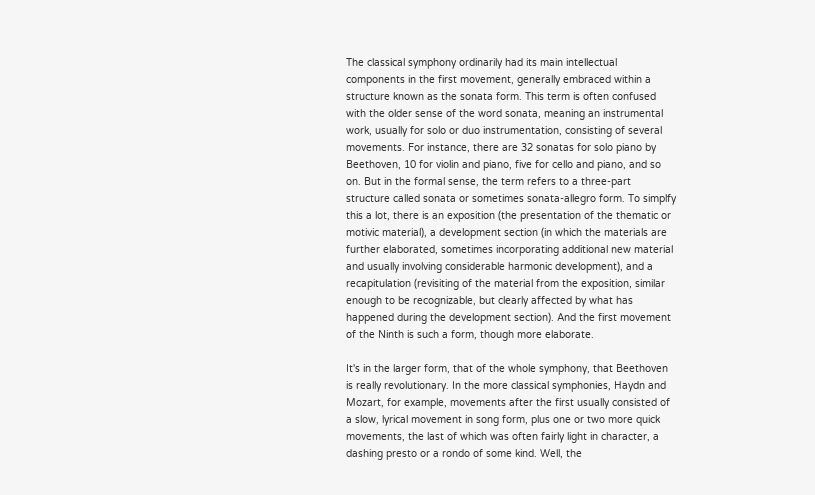The classical symphony ordinarily had its main intellectual components in the first movement, generally embraced within a structure known as the sonata form. This term is often confused with the older sense of the word sonata, meaning an instrumental work, usually for solo or duo instrumentation, consisting of several movements. For instance, there are 32 sonatas for solo piano by Beethoven, 10 for violin and piano, five for cello and piano, and so on. But in the formal sense, the term refers to a three-part structure called sonata or sometimes sonata-allegro form. To simplfy this a lot, there is an exposition (the presentation of the thematic or motivic material), a development section (in which the materials are further elaborated, sometimes incorporating additional new material and usually involving considerable harmonic development), and a recapitulation (revisiting of the material from the exposition, similar enough to be recognizable, but clearly affected by what has happened during the development section). And the first movement of the Ninth is such a form, though more elaborate.

It's in the larger form, that of the whole symphony, that Beethoven is really revolutionary. In the more classical symphonies, Haydn and Mozart, for example, movements after the first usually consisted of a slow, lyrical movement in song form, plus one or two more quick movements, the last of which was often fairly light in character, a dashing presto or a rondo of some kind. Well, the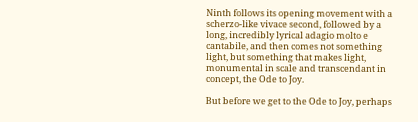Ninth follows its opening movement with a scherzo-like vivace second, followed by a long, incredibly lyrical adagio molto e cantabile, and then comes not something light, but something that makes light, monumental in scale and transcendant in concept, the Ode to Joy.

But before we get to the Ode to Joy, perhaps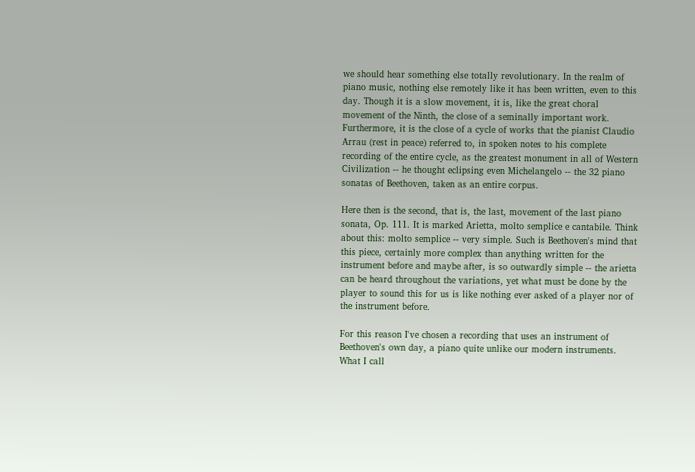we should hear something else totally revolutionary. In the realm of piano music, nothing else remotely like it has been written, even to this day. Though it is a slow movement, it is, like the great choral movement of the Ninth, the close of a seminally important work. Furthermore, it is the close of a cycle of works that the pianist Claudio Arrau (rest in peace) referred to, in spoken notes to his complete recording of the entire cycle, as the greatest monument in all of Western Civilization -- he thought eclipsing even Michelangelo -- the 32 piano sonatas of Beethoven, taken as an entire corpus.

Here then is the second, that is, the last, movement of the last piano sonata, Op. 111. It is marked Arietta, molto semplice e cantabile. Think about this: molto semplice -- very simple. Such is Beethoven's mind that this piece, certainly more complex than anything written for the instrument before and maybe after, is so outwardly simple -- the arietta can be heard throughout the variations, yet what must be done by the player to sound this for us is like nothing ever asked of a player nor of the instrument before.

For this reason I've chosen a recording that uses an instrument of Beethoven's own day, a piano quite unlike our modern instruments. What I call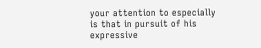your attention to especially is that in pursuit of his expressive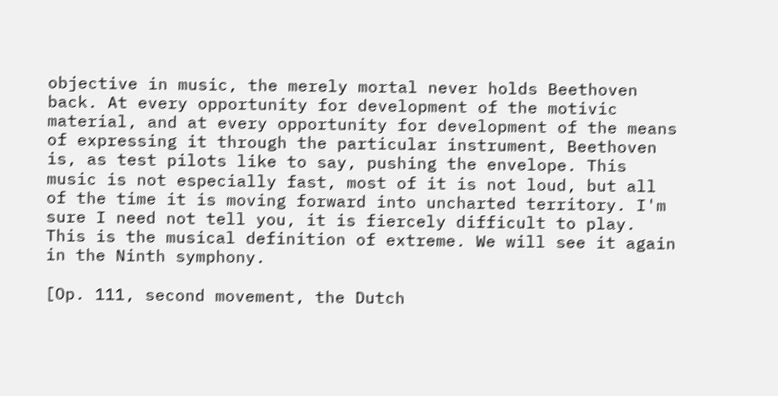objective in music, the merely mortal never holds Beethoven back. At every opportunity for development of the motivic material, and at every opportunity for development of the means of expressing it through the particular instrument, Beethoven is, as test pilots like to say, pushing the envelope. This music is not especially fast, most of it is not loud, but all of the time it is moving forward into uncharted territory. I'm sure I need not tell you, it is fiercely difficult to play. This is the musical definition of extreme. We will see it again in the Ninth symphony.

[Op. 111, second movement, the Dutch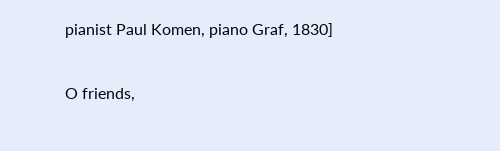pianist Paul Komen, piano Graf, 1830]

O friends,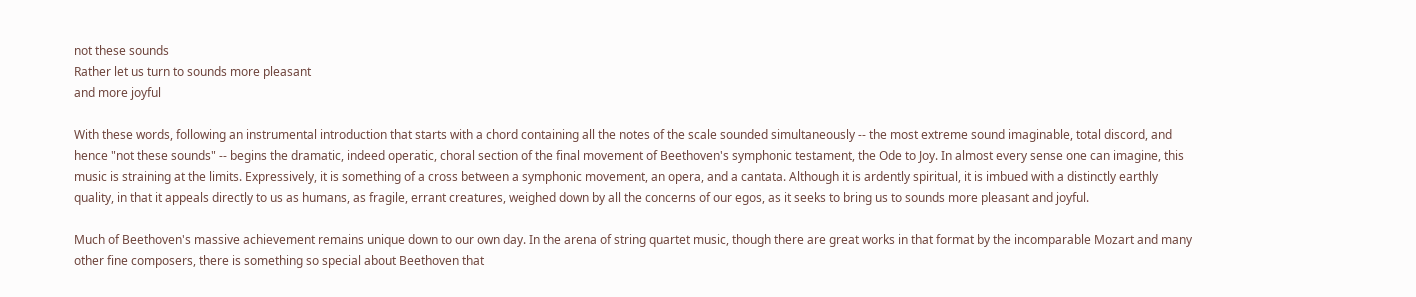not these sounds
Rather let us turn to sounds more pleasant
and more joyful

With these words, following an instrumental introduction that starts with a chord containing all the notes of the scale sounded simultaneously -- the most extreme sound imaginable, total discord, and hence "not these sounds" -- begins the dramatic, indeed operatic, choral section of the final movement of Beethoven's symphonic testament, the Ode to Joy. In almost every sense one can imagine, this music is straining at the limits. Expressively, it is something of a cross between a symphonic movement, an opera, and a cantata. Although it is ardently spiritual, it is imbued with a distinctly earthly quality, in that it appeals directly to us as humans, as fragile, errant creatures, weighed down by all the concerns of our egos, as it seeks to bring us to sounds more pleasant and joyful.

Much of Beethoven's massive achievement remains unique down to our own day. In the arena of string quartet music, though there are great works in that format by the incomparable Mozart and many other fine composers, there is something so special about Beethoven that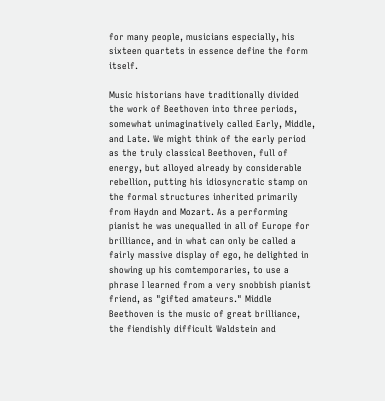for many people, musicians especially, his sixteen quartets in essence define the form itself.

Music historians have traditionally divided the work of Beethoven into three periods, somewhat unimaginatively called Early, Middle, and Late. We might think of the early period as the truly classical Beethoven, full of energy, but alloyed already by considerable rebellion, putting his idiosyncratic stamp on the formal structures inherited primarily from Haydn and Mozart. As a performing pianist he was unequalled in all of Europe for brilliance, and in what can only be called a fairly massive display of ego, he delighted in showing up his comtemporaries, to use a phrase I learned from a very snobbish pianist friend, as "gifted amateurs." Middle Beethoven is the music of great brilliance, the fiendishly difficult Waldstein and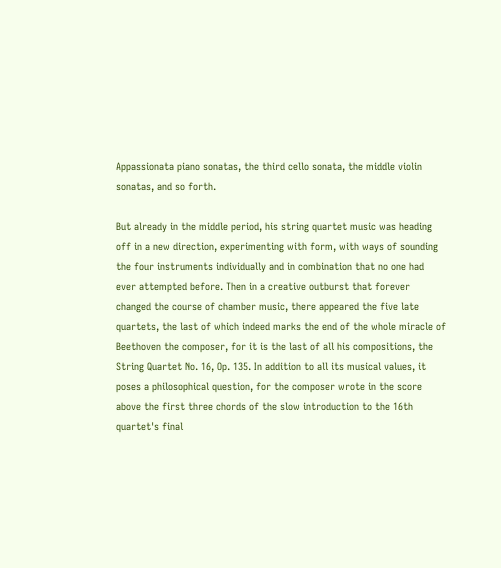Appassionata piano sonatas, the third cello sonata, the middle violin sonatas, and so forth.

But already in the middle period, his string quartet music was heading off in a new direction, experimenting with form, with ways of sounding the four instruments individually and in combination that no one had ever attempted before. Then in a creative outburst that forever changed the course of chamber music, there appeared the five late quartets, the last of which indeed marks the end of the whole miracle of Beethoven the composer, for it is the last of all his compositions, the String Quartet No. 16, Op. 135. In addition to all its musical values, it poses a philosophical question, for the composer wrote in the score above the first three chords of the slow introduction to the 16th quartet's final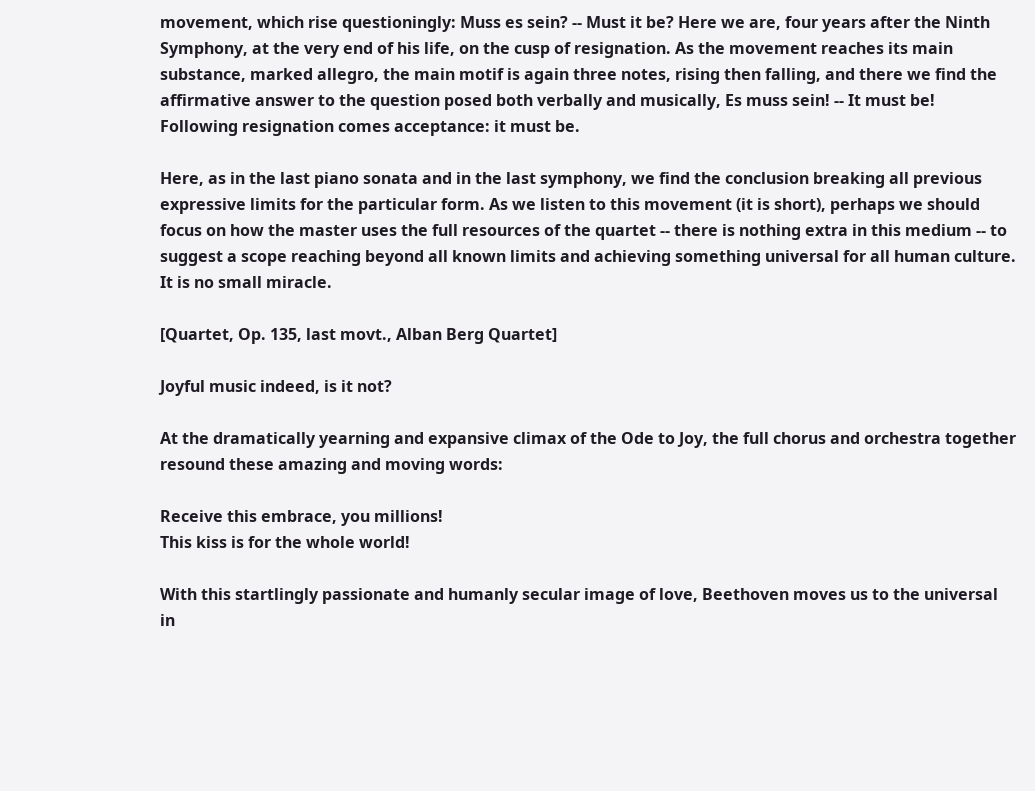movement, which rise questioningly: Muss es sein? -- Must it be? Here we are, four years after the Ninth Symphony, at the very end of his life, on the cusp of resignation. As the movement reaches its main substance, marked allegro, the main motif is again three notes, rising then falling, and there we find the affirmative answer to the question posed both verbally and musically, Es muss sein! -- It must be! Following resignation comes acceptance: it must be.

Here, as in the last piano sonata and in the last symphony, we find the conclusion breaking all previous expressive limits for the particular form. As we listen to this movement (it is short), perhaps we should focus on how the master uses the full resources of the quartet -- there is nothing extra in this medium -- to suggest a scope reaching beyond all known limits and achieving something universal for all human culture. It is no small miracle.

[Quartet, Op. 135, last movt., Alban Berg Quartet]

Joyful music indeed, is it not?

At the dramatically yearning and expansive climax of the Ode to Joy, the full chorus and orchestra together resound these amazing and moving words:

Receive this embrace, you millions!
This kiss is for the whole world!

With this startlingly passionate and humanly secular image of love, Beethoven moves us to the universal in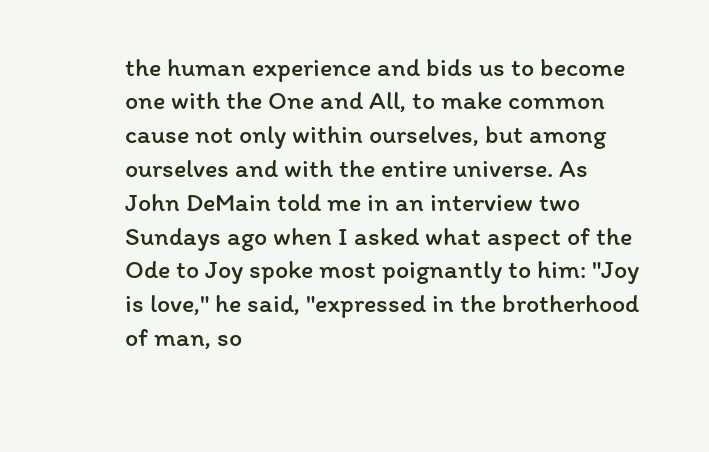the human experience and bids us to become one with the One and All, to make common cause not only within ourselves, but among ourselves and with the entire universe. As John DeMain told me in an interview two Sundays ago when I asked what aspect of the Ode to Joy spoke most poignantly to him: "Joy is love," he said, "expressed in the brotherhood of man, so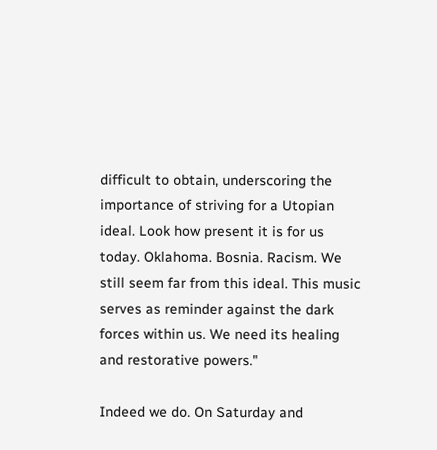difficult to obtain, underscoring the importance of striving for a Utopian ideal. Look how present it is for us today. Oklahoma. Bosnia. Racism. We still seem far from this ideal. This music serves as reminder against the dark forces within us. We need its healing and restorative powers."

Indeed we do. On Saturday and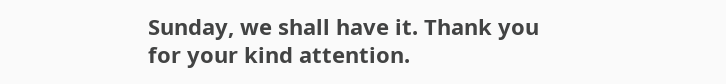Sunday, we shall have it. Thank you for your kind attention.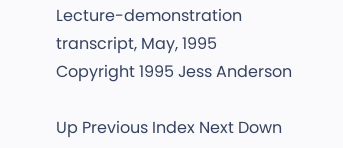Lecture-demonstration transcript, May, 1995
Copyright 1995 Jess Anderson

Up Previous Index Next Down